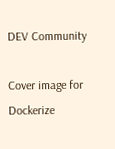DEV Community

Cover image for Dockerize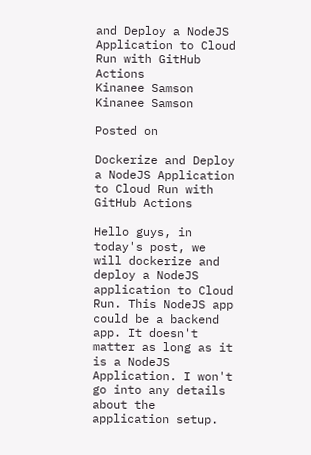and Deploy a NodeJS Application to Cloud Run with GitHub Actions
Kinanee Samson
Kinanee Samson

Posted on

Dockerize and Deploy a NodeJS Application to Cloud Run with GitHub Actions

Hello guys, in today's post, we will dockerize and deploy a NodeJS application to Cloud Run. This NodeJS app could be a backend app. It doesn't matter as long as it is a NodeJS Application. I won't go into any details about the application setup.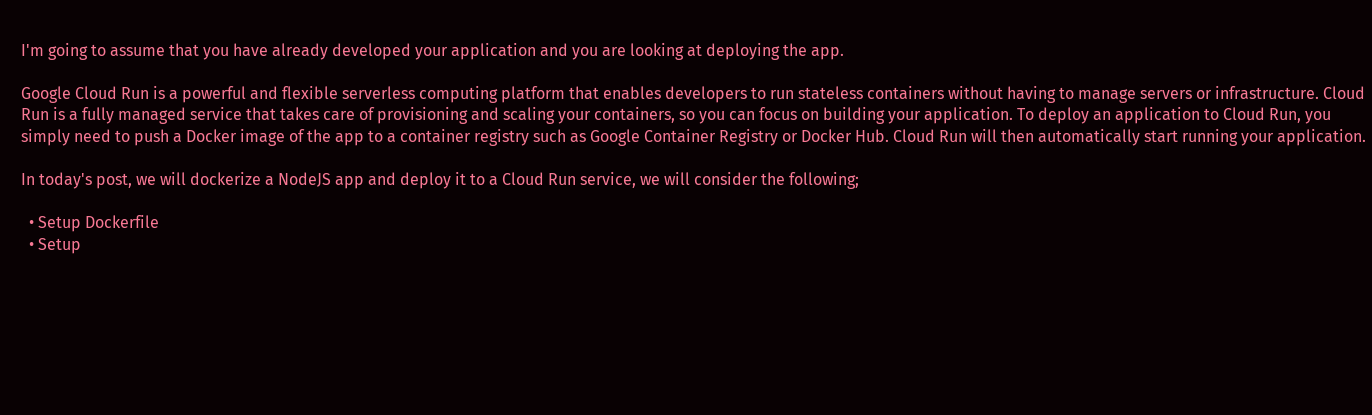I'm going to assume that you have already developed your application and you are looking at deploying the app.

Google Cloud Run is a powerful and flexible serverless computing platform that enables developers to run stateless containers without having to manage servers or infrastructure. Cloud Run is a fully managed service that takes care of provisioning and scaling your containers, so you can focus on building your application. To deploy an application to Cloud Run, you simply need to push a Docker image of the app to a container registry such as Google Container Registry or Docker Hub. Cloud Run will then automatically start running your application.

In today's post, we will dockerize a NodeJS app and deploy it to a Cloud Run service, we will consider the following;

  • Setup Dockerfile
  • Setup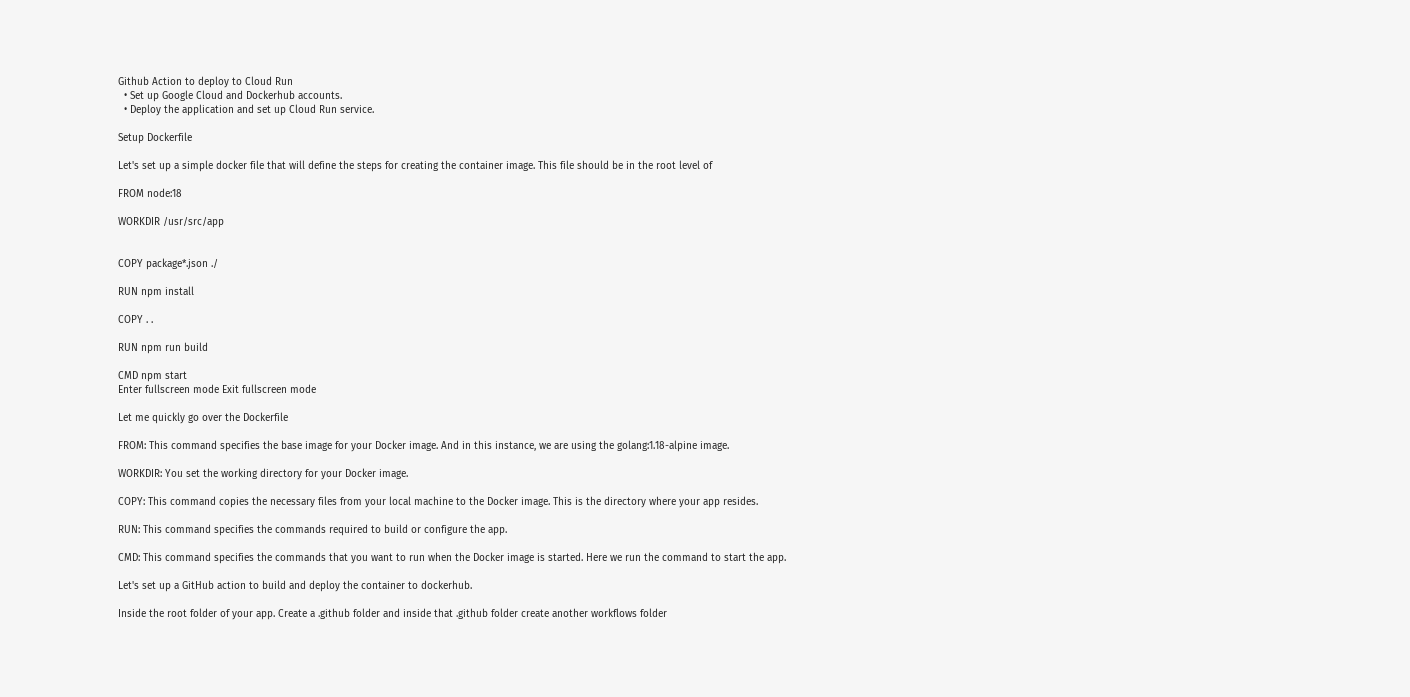Github Action to deploy to Cloud Run
  • Set up Google Cloud and Dockerhub accounts.
  • Deploy the application and set up Cloud Run service.

Setup Dockerfile

Let's set up a simple docker file that will define the steps for creating the container image. This file should be in the root level of

FROM node:18

WORKDIR /usr/src/app


COPY package*.json ./

RUN npm install

COPY . .

RUN npm run build

CMD npm start
Enter fullscreen mode Exit fullscreen mode

Let me quickly go over the Dockerfile

FROM: This command specifies the base image for your Docker image. And in this instance, we are using the golang:1.18-alpine image.

WORKDIR: You set the working directory for your Docker image.

COPY: This command copies the necessary files from your local machine to the Docker image. This is the directory where your app resides.

RUN: This command specifies the commands required to build or configure the app.

CMD: This command specifies the commands that you want to run when the Docker image is started. Here we run the command to start the app.

Let's set up a GitHub action to build and deploy the container to dockerhub.

Inside the root folder of your app. Create a .github folder and inside that .github folder create another workflows folder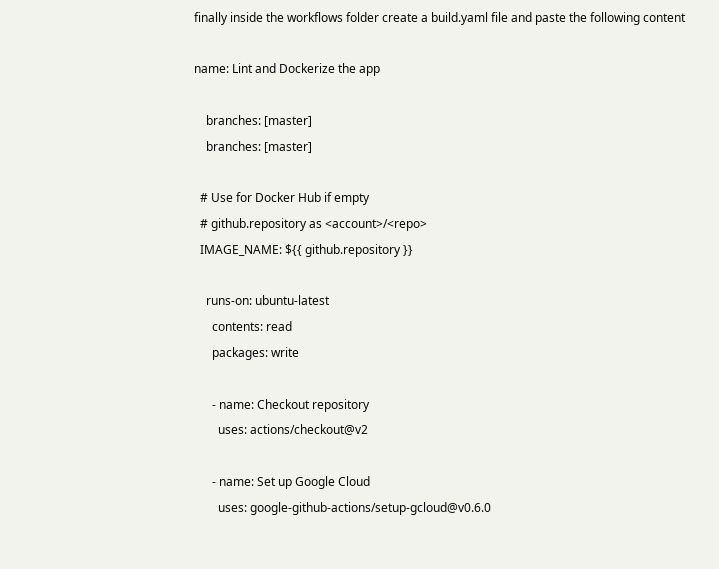finally inside the workflows folder create a build.yaml file and paste the following content

name: Lint and Dockerize the app

    branches: [master]
    branches: [master]

  # Use for Docker Hub if empty
  # github.repository as <account>/<repo>
  IMAGE_NAME: ${{ github.repository }}

    runs-on: ubuntu-latest
      contents: read
      packages: write

      - name: Checkout repository
        uses: actions/checkout@v2

      - name: Set up Google Cloud
        uses: google-github-actions/setup-gcloud@v0.6.0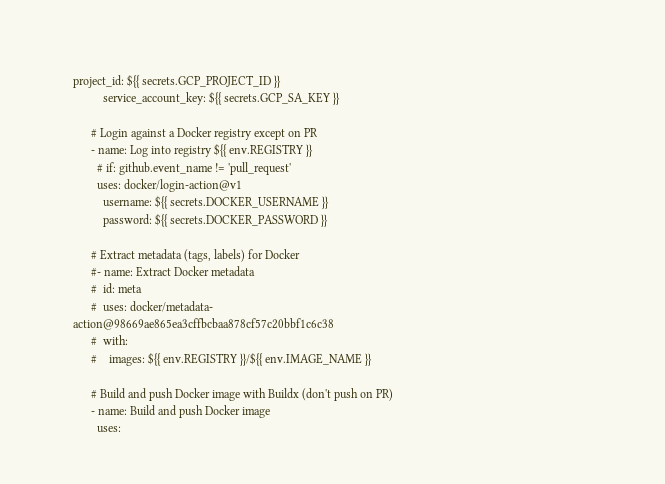project_id: ${{ secrets.GCP_PROJECT_ID }}
          service_account_key: ${{ secrets.GCP_SA_KEY }}

      # Login against a Docker registry except on PR
      - name: Log into registry ${{ env.REGISTRY }}
        # if: github.event_name != 'pull_request'
        uses: docker/login-action@v1
          username: ${{ secrets.DOCKER_USERNAME }}
          password: ${{ secrets.DOCKER_PASSWORD }}

      # Extract metadata (tags, labels) for Docker
      #- name: Extract Docker metadata
      #  id: meta
      #  uses: docker/metadata-action@98669ae865ea3cffbcbaa878cf57c20bbf1c6c38
      #  with:
      #    images: ${{ env.REGISTRY }}/${{ env.IMAGE_NAME }}

      # Build and push Docker image with Buildx (don't push on PR)
      - name: Build and push Docker image
        uses: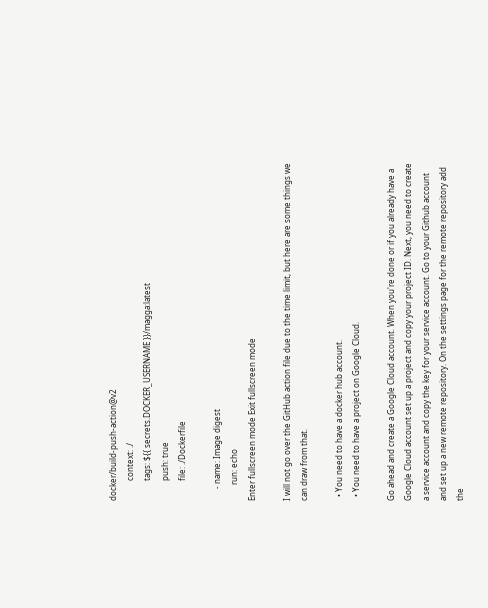docker/build-push-action@v2
          context: ./
          tags: ${{ secrets.DOCKER_USERNAME }}/magga:latest
          push: true
          file: ./Dockerfile

      - name: Image digest
        run: echo
Enter fullscreen mode Exit fullscreen mode

I will not go over the GitHub action file due to the time limit, but here are some things we can draw from that.

  • You need to have a docker hub account.
  • You need to have a project on Google Cloud.

Go ahead and create a Google Cloud account. When you're done or if you already have a Google Cloud account set up a project and copy your project ID. Next, you need to create a service account and copy the key for your service account. Go to your Github account and set up a new remote repository. On the settings page for the remote repository add the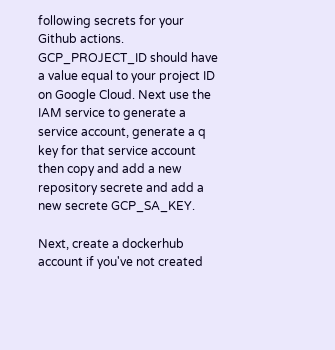following secrets for your Github actions. GCP_PROJECT_ID should have a value equal to your project ID on Google Cloud. Next use the IAM service to generate a service account, generate a q key for that service account then copy and add a new repository secrete and add a new secrete GCP_SA_KEY.

Next, create a dockerhub account if you've not created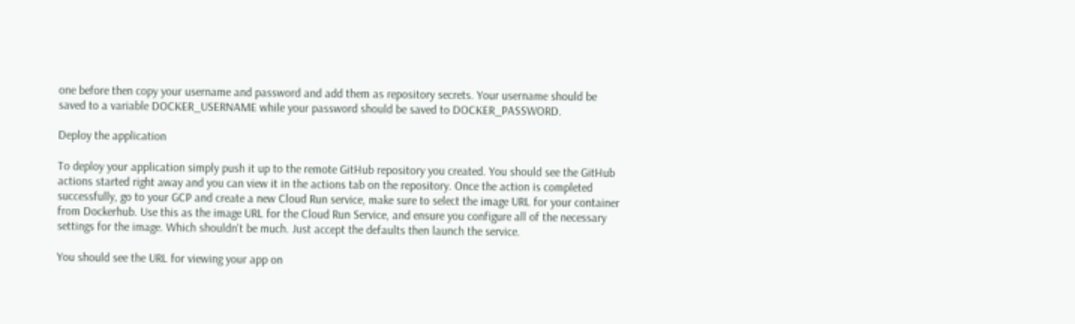one before then copy your username and password and add them as repository secrets. Your username should be saved to a variable DOCKER_USERNAME while your password should be saved to DOCKER_PASSWORD.

Deploy the application

To deploy your application simply push it up to the remote GitHub repository you created. You should see the GitHub actions started right away and you can view it in the actions tab on the repository. Once the action is completed successfully, go to your GCP and create a new Cloud Run service, make sure to select the image URL for your container from Dockerhub. Use this as the image URL for the Cloud Run Service, and ensure you configure all of the necessary settings for the image. Which shouldn't be much. Just accept the defaults then launch the service.

You should see the URL for viewing your app on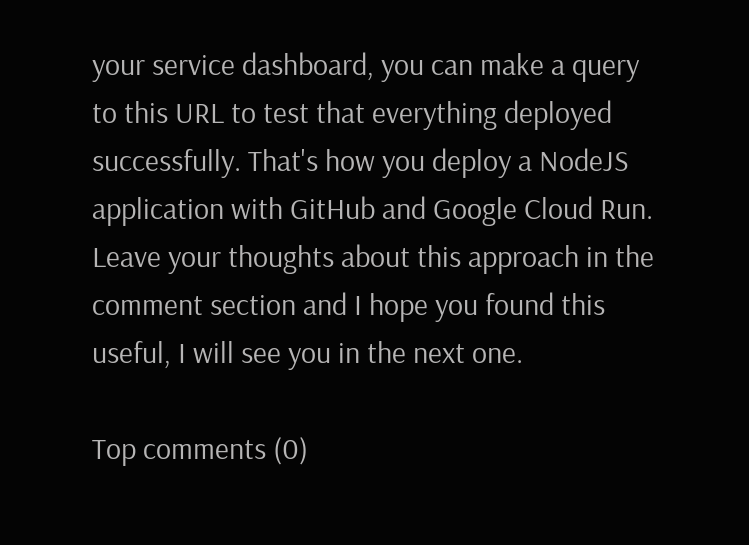your service dashboard, you can make a query to this URL to test that everything deployed successfully. That's how you deploy a NodeJS application with GitHub and Google Cloud Run. Leave your thoughts about this approach in the comment section and I hope you found this useful, I will see you in the next one.

Top comments (0)